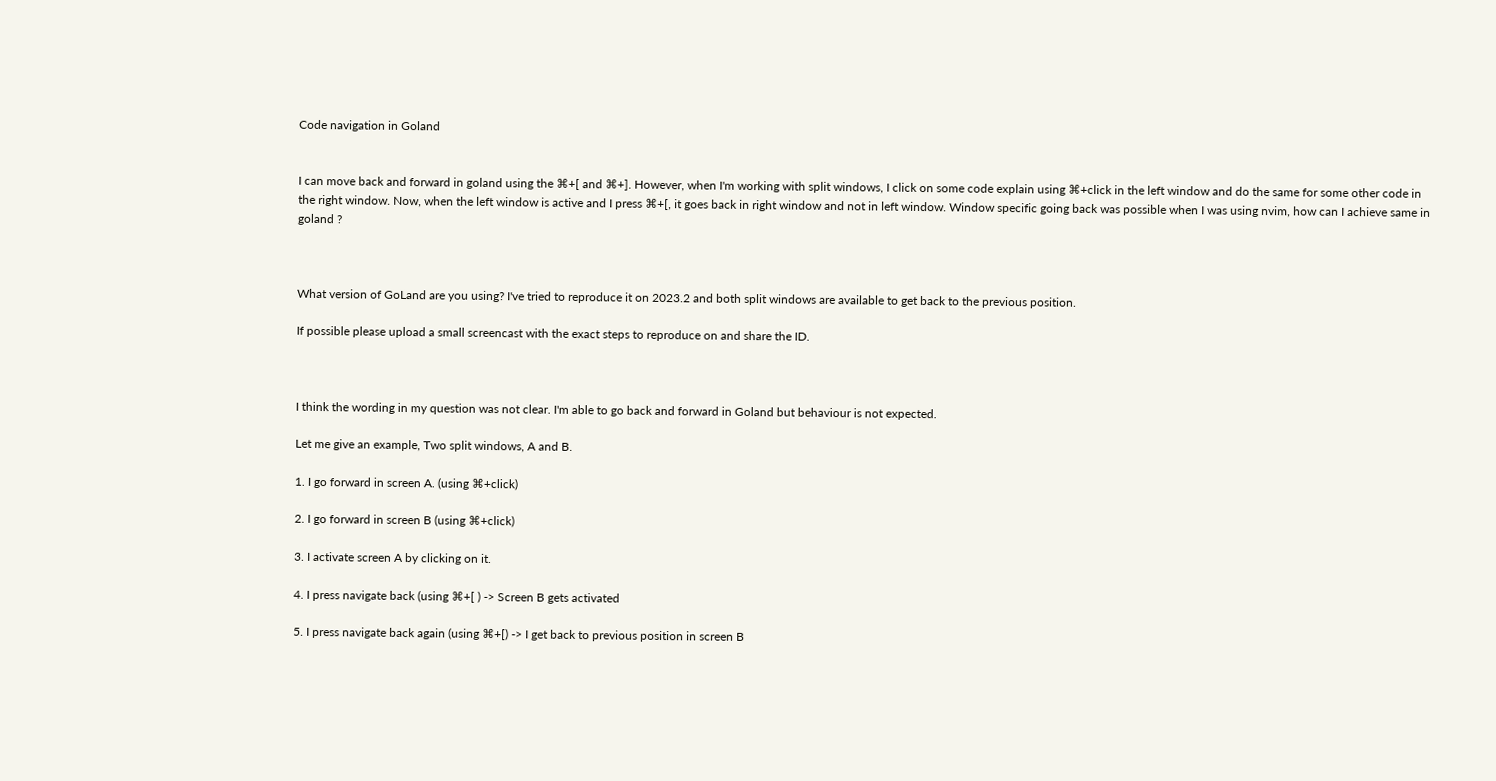Code navigation in Goland


I can move back and forward in goland using the ⌘+[ and ⌘+]. However, when I'm working with split windows, I click on some code explain using ⌘+click in the left window and do the same for some other code in the right window. Now, when the left window is active and I press ⌘+[, it goes back in right window and not in left window. Window specific going back was possible when I was using nvim, how can I achieve same in goland ?



What version of GoLand are you using? I've tried to reproduce it on 2023.2 and both split windows are available to get back to the previous position.

If possible please upload a small screencast with the exact steps to reproduce on and share the ID.



I think the wording in my question was not clear. I'm able to go back and forward in Goland but behaviour is not expected.

Let me give an example, Two split windows, A and B.

1. I go forward in screen A. (using ⌘+click)

2. I go forward in screen B (using ⌘+click)

3. I activate screen A by clicking on it.

4. I press navigate back (using ⌘+[ ) -> Screen B gets activated

5. I press navigate back again (using ⌘+[) -> I get back to previous position in screen B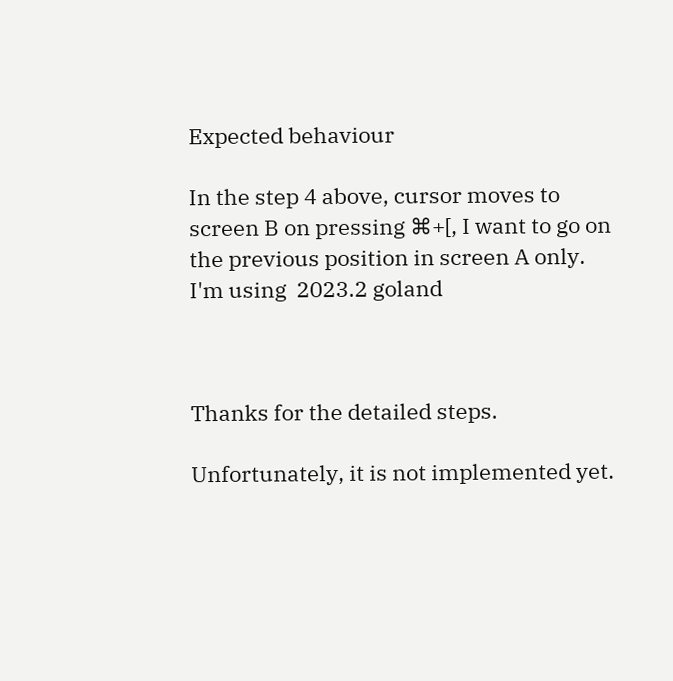Expected behaviour

In the step 4 above, cursor moves to screen B on pressing ⌘+[, I want to go on the previous position in screen A only. I'm using  2023.2 goland



Thanks for the detailed steps.

Unfortunately, it is not implemented yet.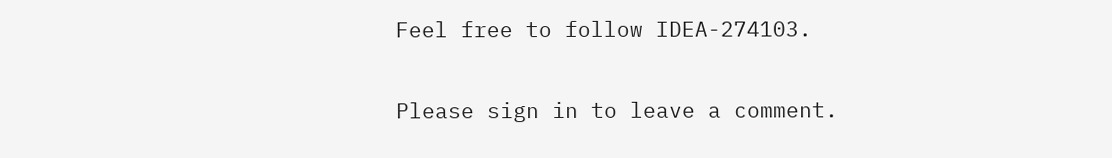Feel free to follow IDEA-274103.


Please sign in to leave a comment.